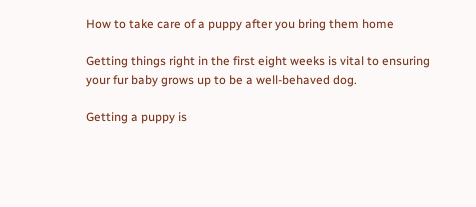How to take care of a puppy after you bring them home

Getting things right in the first eight weeks is vital to ensuring your fur baby grows up to be a well-behaved dog.

Getting a puppy is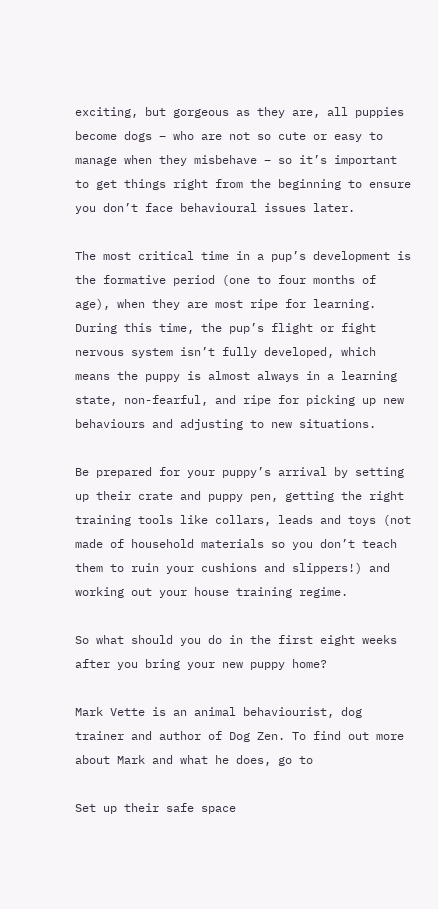exciting, but gorgeous as they are, all puppies become dogs – who are not so cute or easy to manage when they misbehave – so it’s important to get things right from the beginning to ensure you don’t face behavioural issues later.

The most critical time in a pup’s development is the formative period (one to four months of age), when they are most ripe for learning. During this time, the pup’s flight or fight nervous system isn’t fully developed, which means the puppy is almost always in a learning state, non-fearful, and ripe for picking up new behaviours and adjusting to new situations.

Be prepared for your puppy’s arrival by setting up their crate and puppy pen, getting the right training tools like collars, leads and toys (not made of household materials so you don’t teach them to ruin your cushions and slippers!) and working out your house training regime.

So what should you do in the first eight weeks after you bring your new puppy home?

Mark Vette is an animal behaviourist, dog trainer and author of Dog Zen. To find out more about Mark and what he does, go to

Set up their safe space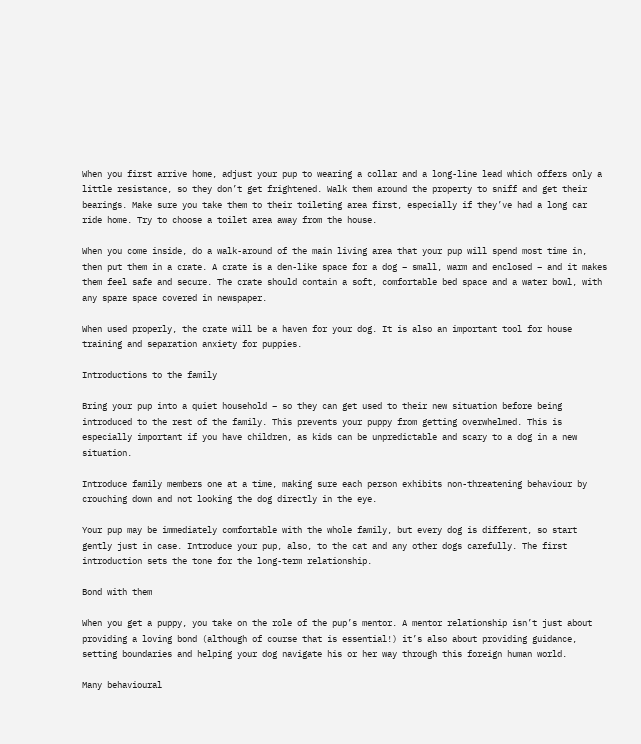When you first arrive home, adjust your pup to wearing a collar and a long-line lead which offers only a little resistance, so they don’t get frightened. Walk them around the property to sniff and get their bearings. Make sure you take them to their toileting area first, especially if they’ve had a long car ride home. Try to choose a toilet area away from the house.

When you come inside, do a walk-around of the main living area that your pup will spend most time in, then put them in a crate. A crate is a den-like space for a dog – small, warm and enclosed – and it makes them feel safe and secure. The crate should contain a soft, comfortable bed space and a water bowl, with any spare space covered in newspaper.

When used properly, the crate will be a haven for your dog. It is also an important tool for house training and separation anxiety for puppies.

Introductions to the family

Bring your pup into a quiet household – so they can get used to their new situation before being introduced to the rest of the family. This prevents your puppy from getting overwhelmed. This is especially important if you have children, as kids can be unpredictable and scary to a dog in a new situation.

Introduce family members one at a time, making sure each person exhibits non-threatening behaviour by crouching down and not looking the dog directly in the eye.

Your pup may be immediately comfortable with the whole family, but every dog is different, so start gently just in case. Introduce your pup, also, to the cat and any other dogs carefully. The first introduction sets the tone for the long-term relationship.

Bond with them

When you get a puppy, you take on the role of the pup’s mentor. A mentor relationship isn’t just about providing a loving bond (although of course that is essential!) it’s also about providing guidance, setting boundaries and helping your dog navigate his or her way through this foreign human world.

Many behavioural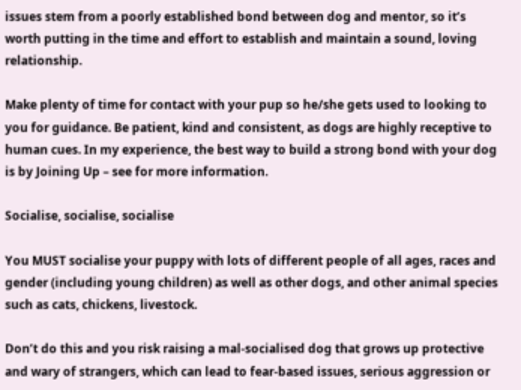issues stem from a poorly established bond between dog and mentor, so it’s worth putting in the time and effort to establish and maintain a sound, loving relationship.

Make plenty of time for contact with your pup so he/she gets used to looking to you for guidance. Be patient, kind and consistent, as dogs are highly receptive to human cues. In my experience, the best way to build a strong bond with your dog is by Joining Up – see for more information.

Socialise, socialise, socialise

You MUST socialise your puppy with lots of different people of all ages, races and gender (including young children) as well as other dogs, and other animal species such as cats, chickens, livestock.

Don’t do this and you risk raising a mal-socialised dog that grows up protective and wary of strangers, which can lead to fear-based issues, serious aggression or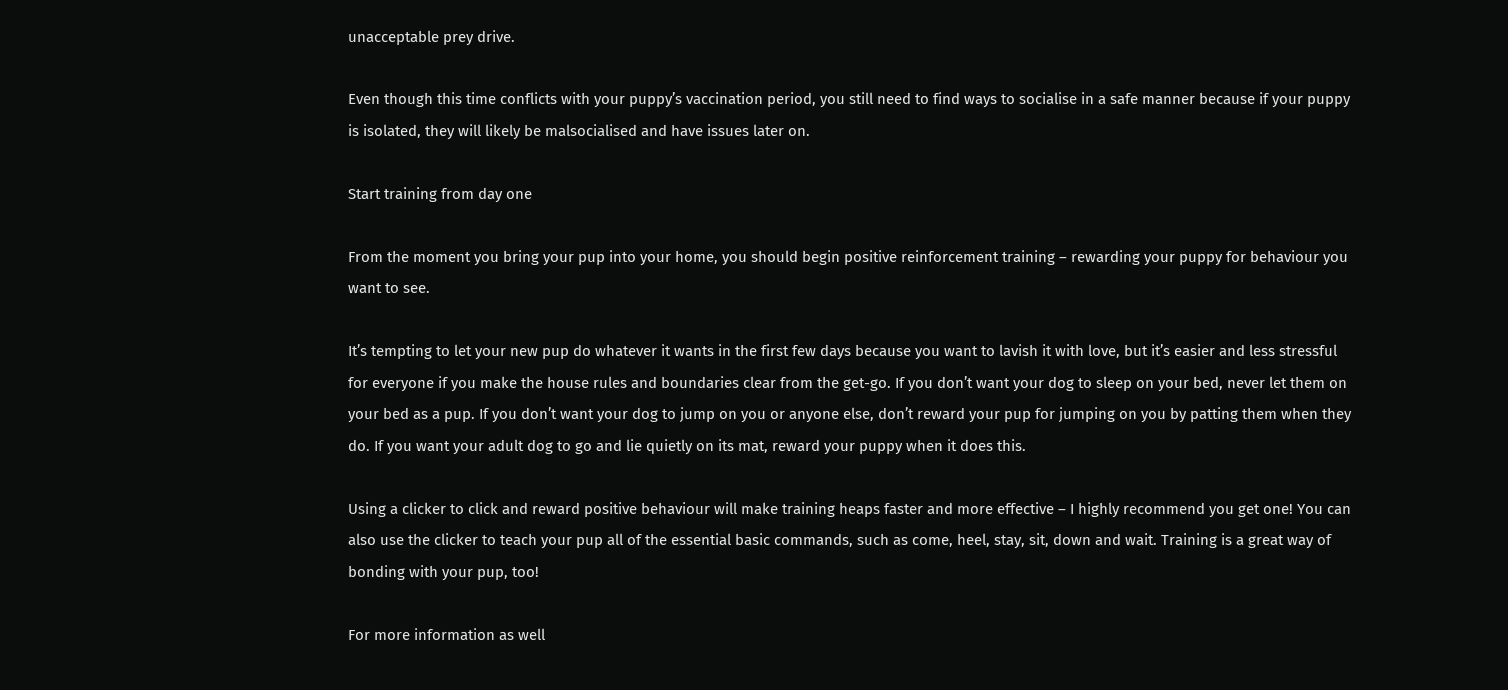unacceptable prey drive.

Even though this time conflicts with your puppy’s vaccination period, you still need to find ways to socialise in a safe manner because if your puppy is isolated, they will likely be malsocialised and have issues later on.

Start training from day one

From the moment you bring your pup into your home, you should begin positive reinforcement training – rewarding your puppy for behaviour you want to see.

It’s tempting to let your new pup do whatever it wants in the first few days because you want to lavish it with love, but it’s easier and less stressful for everyone if you make the house rules and boundaries clear from the get-go. If you don’t want your dog to sleep on your bed, never let them on your bed as a pup. If you don’t want your dog to jump on you or anyone else, don’t reward your pup for jumping on you by patting them when they do. If you want your adult dog to go and lie quietly on its mat, reward your puppy when it does this.

Using a clicker to click and reward positive behaviour will make training heaps faster and more effective – I highly recommend you get one! You can also use the clicker to teach your pup all of the essential basic commands, such as come, heel, stay, sit, down and wait. Training is a great way of bonding with your pup, too!

For more information as well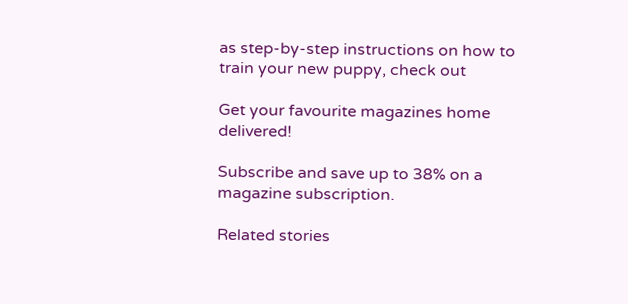as step-by-step instructions on how to train your new puppy, check out

Get your favourite magazines home delivered!

Subscribe and save up to 38% on a magazine subscription.

Related stories